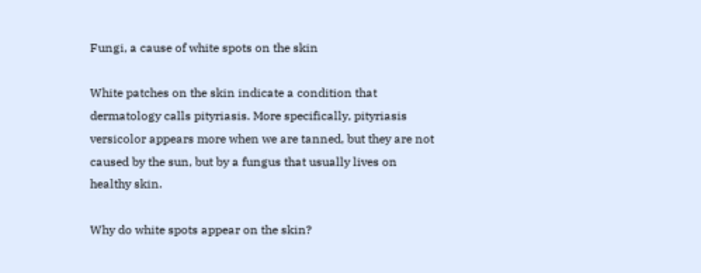Fungi, a cause of white spots on the skin

White patches on the skin indicate a condition that dermatology calls pityriasis. More specifically, pityriasis versicolor appears more when we are tanned, but they are not caused by the sun, but by a fungus that usually lives on healthy skin.

Why do white spots appear on the skin?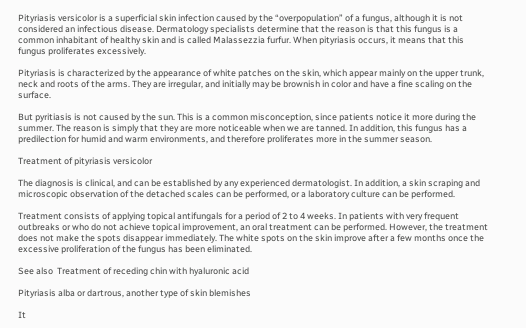Pityriasis versicolor is a superficial skin infection caused by the “overpopulation” of a fungus, although it is not considered an infectious disease. Dermatology specialists determine that the reason is that this fungus is a common inhabitant of healthy skin and is called Malassezzia furfur. When pityriasis occurs, it means that this fungus proliferates excessively.

Pityriasis is characterized by the appearance of white patches on the skin, which appear mainly on the upper trunk, neck and roots of the arms. They are irregular, and initially may be brownish in color and have a fine scaling on the surface.

But pyritiasis is not caused by the sun. This is a common misconception, since patients notice it more during the summer. The reason is simply that they are more noticeable when we are tanned. In addition, this fungus has a predilection for humid and warm environments, and therefore proliferates more in the summer season.

Treatment of pityriasis versicolor

The diagnosis is clinical, and can be established by any experienced dermatologist. In addition, a skin scraping and microscopic observation of the detached scales can be performed, or a laboratory culture can be performed.

Treatment consists of applying topical antifungals for a period of 2 to 4 weeks. In patients with very frequent outbreaks or who do not achieve topical improvement, an oral treatment can be performed. However, the treatment does not make the spots disappear immediately. The white spots on the skin improve after a few months once the excessive proliferation of the fungus has been eliminated.

See also  Treatment of receding chin with hyaluronic acid

Pityriasis alba or dartrous, another type of skin blemishes

It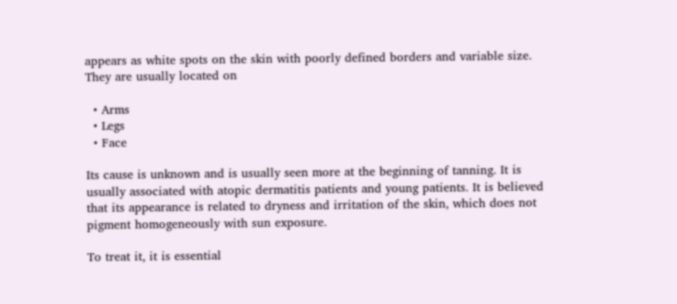appears as white spots on the skin with poorly defined borders and variable size. They are usually located on

  • Arms
  • Legs
  • Face

Its cause is unknown and is usually seen more at the beginning of tanning. It is usually associated with atopic dermatitis patients and young patients. It is believed that its appearance is related to dryness and irritation of the skin, which does not pigment homogeneously with sun exposure.

To treat it, it is essential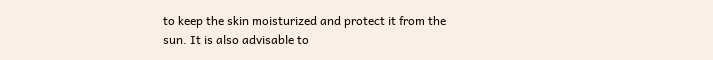to keep the skin moisturized and protect it from the sun. It is also advisable to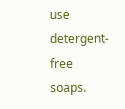use detergent-free soaps.